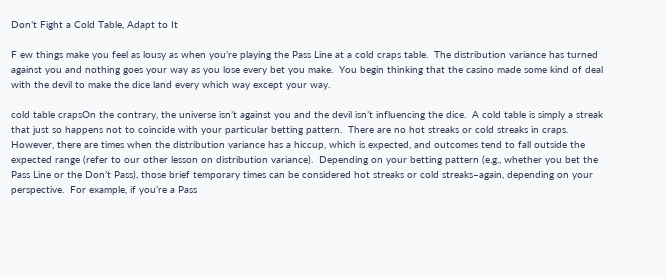Don’t Fight a Cold Table, Adapt to It

F ew things make you feel as lousy as when you’re playing the Pass Line at a cold craps table.  The distribution variance has turned against you and nothing goes your way as you lose every bet you make.  You begin thinking that the casino made some kind of deal with the devil to make the dice land every which way except your way.

cold table crapsOn the contrary, the universe isn’t against you and the devil isn’t influencing the dice.  A cold table is simply a streak that just so happens not to coincide with your particular betting pattern.  There are no hot streaks or cold streaks in craps.  However, there are times when the distribution variance has a hiccup, which is expected, and outcomes tend to fall outside the expected range (refer to our other lesson on distribution variance).  Depending on your betting pattern (e.g., whether you bet the Pass Line or the Don’t Pass), those brief temporary times can be considered hot streaks or cold streaks–again, depending on your perspective.  For example, if you’re a Pass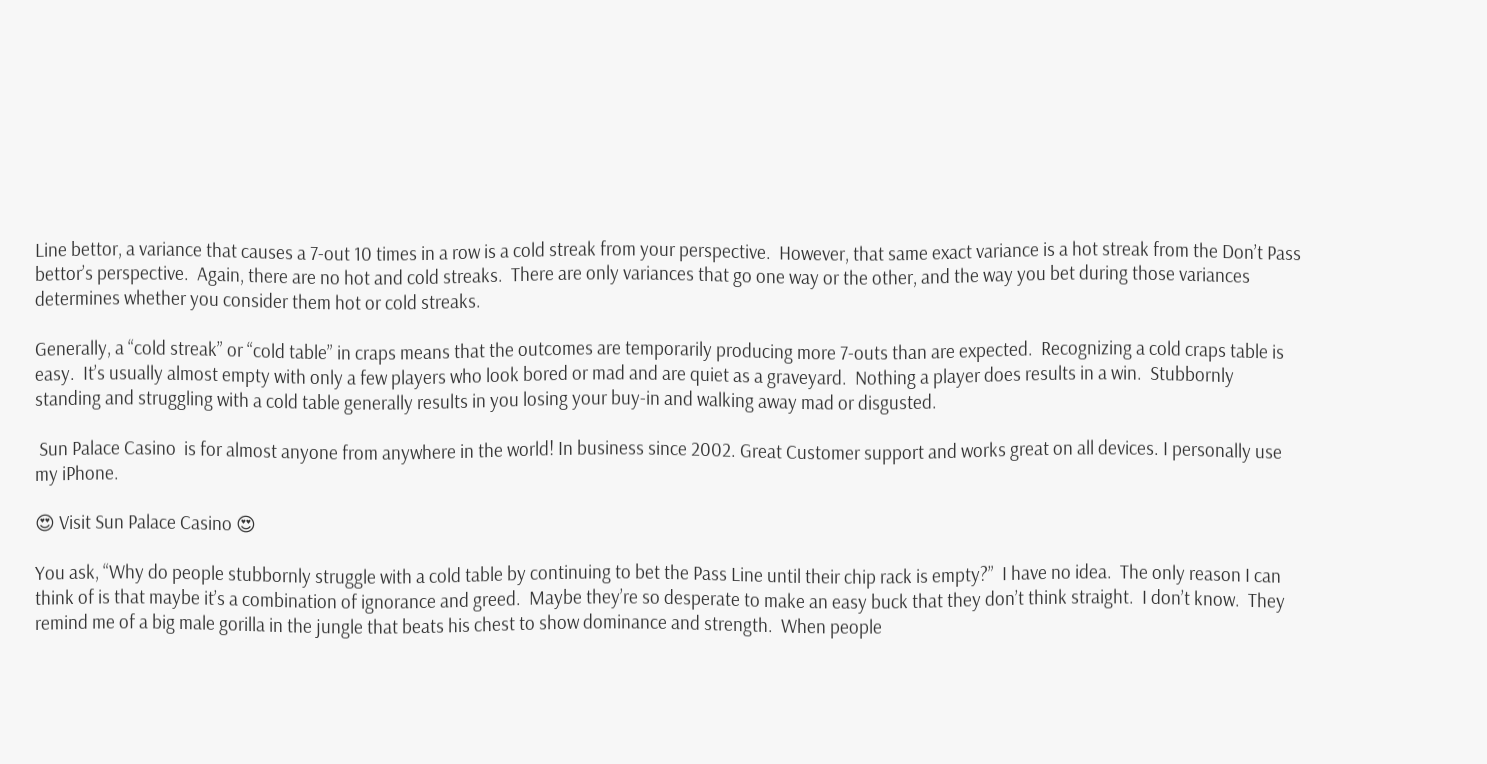Line bettor, a variance that causes a 7-out 10 times in a row is a cold streak from your perspective.  However, that same exact variance is a hot streak from the Don’t Pass bettor’s perspective.  Again, there are no hot and cold streaks.  There are only variances that go one way or the other, and the way you bet during those variances determines whether you consider them hot or cold streaks.

Generally, a “cold streak” or “cold table” in craps means that the outcomes are temporarily producing more 7-outs than are expected.  Recognizing a cold craps table is easy.  It’s usually almost empty with only a few players who look bored or mad and are quiet as a graveyard.  Nothing a player does results in a win.  Stubbornly standing and struggling with a cold table generally results in you losing your buy-in and walking away mad or disgusted.

 Sun Palace Casino  is for almost anyone from anywhere in the world! In business since 2002. Great Customer support and works great on all devices. I personally use my iPhone.

😍 Visit Sun Palace Casino 😍

You ask, “Why do people stubbornly struggle with a cold table by continuing to bet the Pass Line until their chip rack is empty?”  I have no idea.  The only reason I can think of is that maybe it’s a combination of ignorance and greed.  Maybe they’re so desperate to make an easy buck that they don’t think straight.  I don’t know.  They remind me of a big male gorilla in the jungle that beats his chest to show dominance and strength.  When people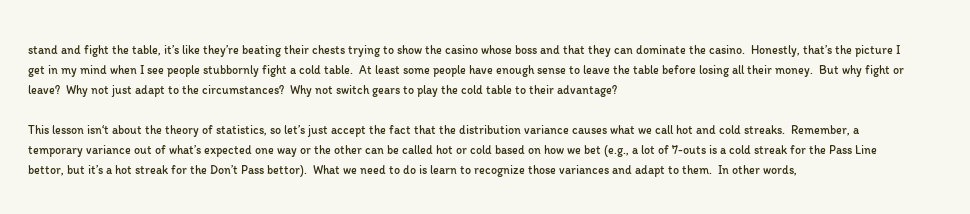stand and fight the table, it’s like they’re beating their chests trying to show the casino whose boss and that they can dominate the casino.  Honestly, that’s the picture I get in my mind when I see people stubbornly fight a cold table.  At least some people have enough sense to leave the table before losing all their money.  But why fight or leave?  Why not just adapt to the circumstances?  Why not switch gears to play the cold table to their advantage?

This lesson isn‘t about the theory of statistics, so let’s just accept the fact that the distribution variance causes what we call hot and cold streaks.  Remember, a temporary variance out of what’s expected one way or the other can be called hot or cold based on how we bet (e.g., a lot of 7-outs is a cold streak for the Pass Line bettor, but it’s a hot streak for the Don’t Pass bettor).  What we need to do is learn to recognize those variances and adapt to them.  In other words,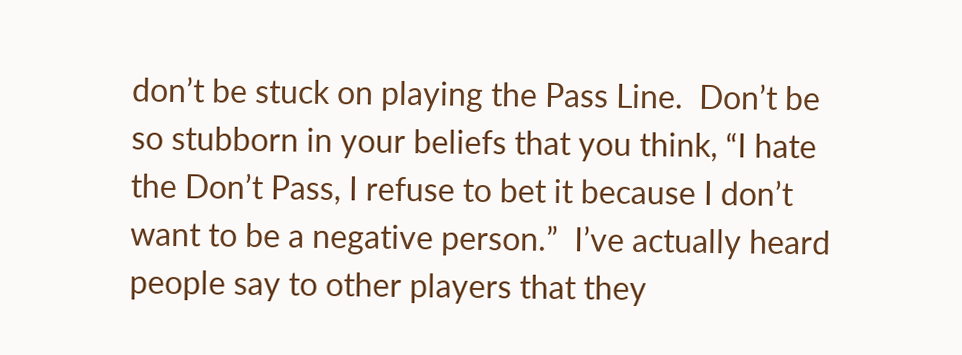don’t be stuck on playing the Pass Line.  Don’t be so stubborn in your beliefs that you think, “I hate the Don’t Pass, I refuse to bet it because I don’t want to be a negative person.”  I’ve actually heard people say to other players that they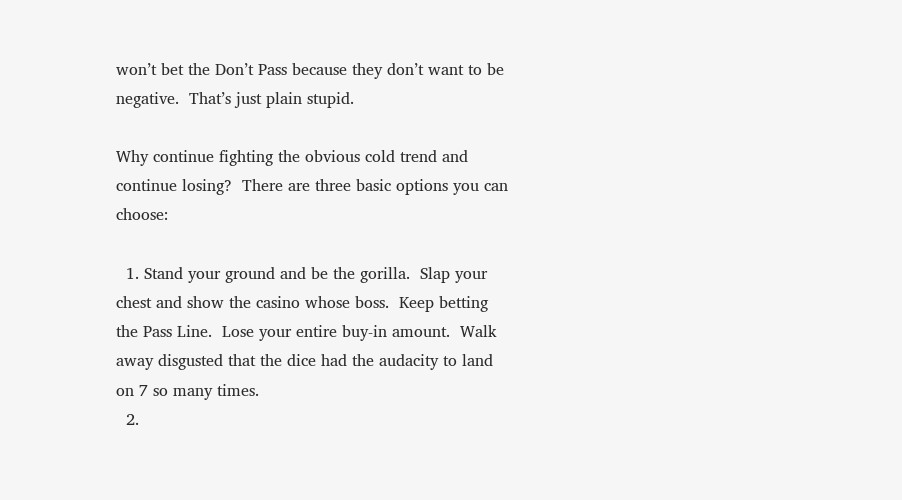won’t bet the Don’t Pass because they don’t want to be negative.  That’s just plain stupid.

Why continue fighting the obvious cold trend and continue losing?  There are three basic options you can choose:

  1. Stand your ground and be the gorilla.  Slap your chest and show the casino whose boss.  Keep betting the Pass Line.  Lose your entire buy-in amount.  Walk away disgusted that the dice had the audacity to land on 7 so many times.
  2.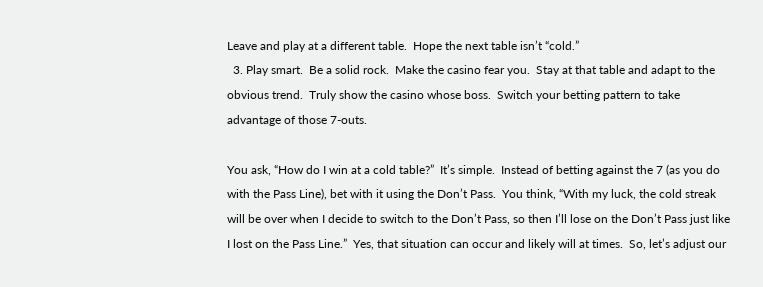Leave and play at a different table.  Hope the next table isn’t “cold.”
  3. Play smart.  Be a solid rock.  Make the casino fear you.  Stay at that table and adapt to the obvious trend.  Truly show the casino whose boss.  Switch your betting pattern to take advantage of those 7-outs.

You ask, “How do I win at a cold table?”  It’s simple.  Instead of betting against the 7 (as you do with the Pass Line), bet with it using the Don’t Pass.  You think, “With my luck, the cold streak will be over when I decide to switch to the Don’t Pass, so then I’ll lose on the Don’t Pass just like I lost on the Pass Line.”  Yes, that situation can occur and likely will at times.  So, let’s adjust our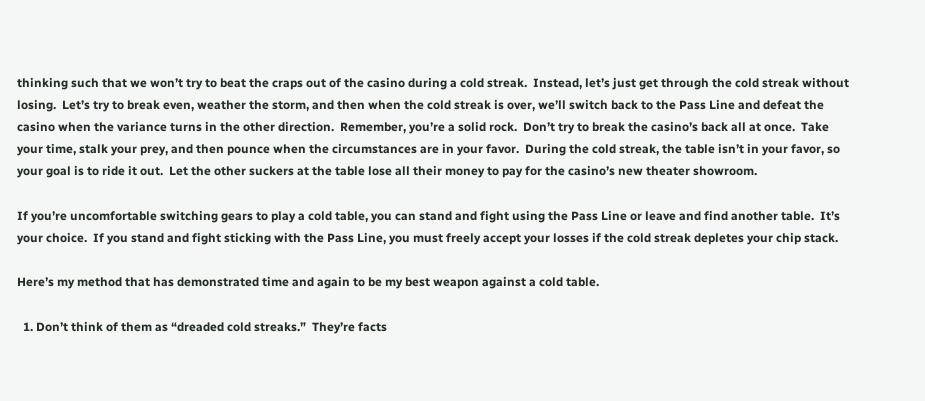thinking such that we won’t try to beat the craps out of the casino during a cold streak.  Instead, let’s just get through the cold streak without losing.  Let’s try to break even, weather the storm, and then when the cold streak is over, we’ll switch back to the Pass Line and defeat the casino when the variance turns in the other direction.  Remember, you’re a solid rock.  Don’t try to break the casino’s back all at once.  Take your time, stalk your prey, and then pounce when the circumstances are in your favor.  During the cold streak, the table isn’t in your favor, so your goal is to ride it out.  Let the other suckers at the table lose all their money to pay for the casino’s new theater showroom.

If you’re uncomfortable switching gears to play a cold table, you can stand and fight using the Pass Line or leave and find another table.  It’s your choice.  If you stand and fight sticking with the Pass Line, you must freely accept your losses if the cold streak depletes your chip stack.

Here’s my method that has demonstrated time and again to be my best weapon against a cold table.

  1. Don’t think of them as “dreaded cold streaks.”  They’re facts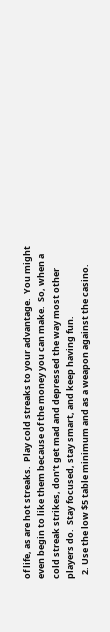of life, as are hot streaks.  Play cold streaks to your advantage.  You might even begin to like them because of the money you can make.  So, when a cold streak strikes, don’t get mad and depressed the way most other players do.  Stay focused, stay smart, and keep having fun.
  2. Use the low $5 table minimum and as a weapon against the casino.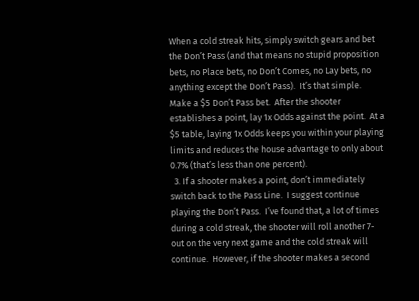When a cold streak hits, simply switch gears and bet the Don’t Pass (and that means no stupid proposition bets, no Place bets, no Don’t Comes, no Lay bets, no anything except the Don’t Pass).  It’s that simple.  Make a $5 Don’t Pass bet.  After the shooter establishes a point, lay 1x Odds against the point.  At a $5 table, laying 1x Odds keeps you within your playing limits and reduces the house advantage to only about 0.7% (that’s less than one percent).
  3. If a shooter makes a point, don’t immediately switch back to the Pass Line.  I suggest continue playing the Don’t Pass.  I’ve found that, a lot of times during a cold streak, the shooter will roll another 7-out on the very next game and the cold streak will continue.  However, if the shooter makes a second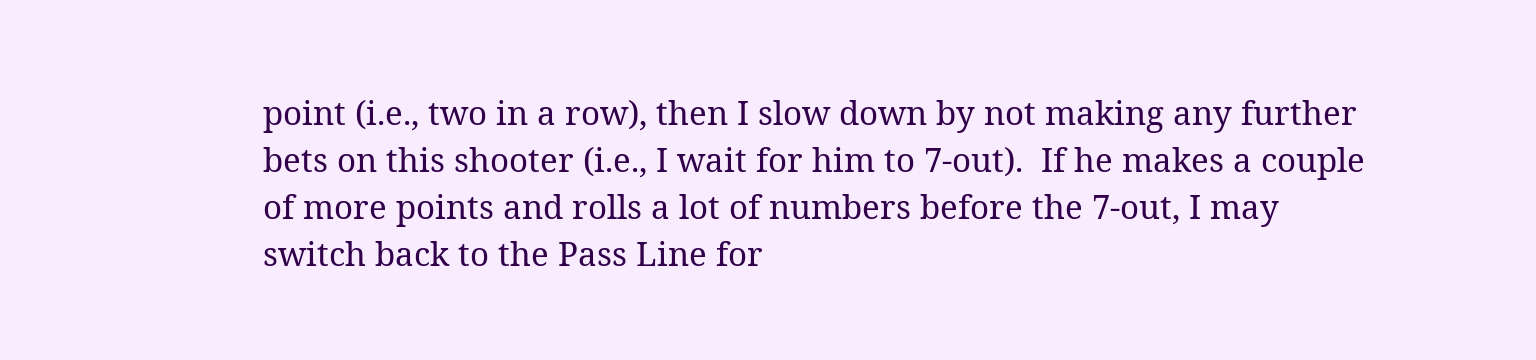point (i.e., two in a row), then I slow down by not making any further bets on this shooter (i.e., I wait for him to 7-out).  If he makes a couple of more points and rolls a lot of numbers before the 7-out, I may switch back to the Pass Line for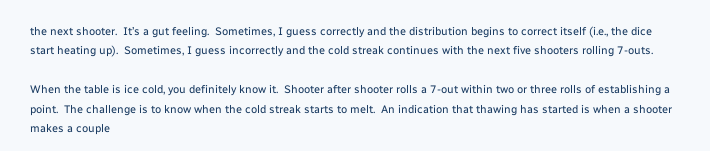the next shooter.  It’s a gut feeling.  Sometimes, I guess correctly and the distribution begins to correct itself (i.e., the dice start heating up).  Sometimes, I guess incorrectly and the cold streak continues with the next five shooters rolling 7-outs.

When the table is ice cold, you definitely know it.  Shooter after shooter rolls a 7-out within two or three rolls of establishing a point.  The challenge is to know when the cold streak starts to melt.  An indication that thawing has started is when a shooter makes a couple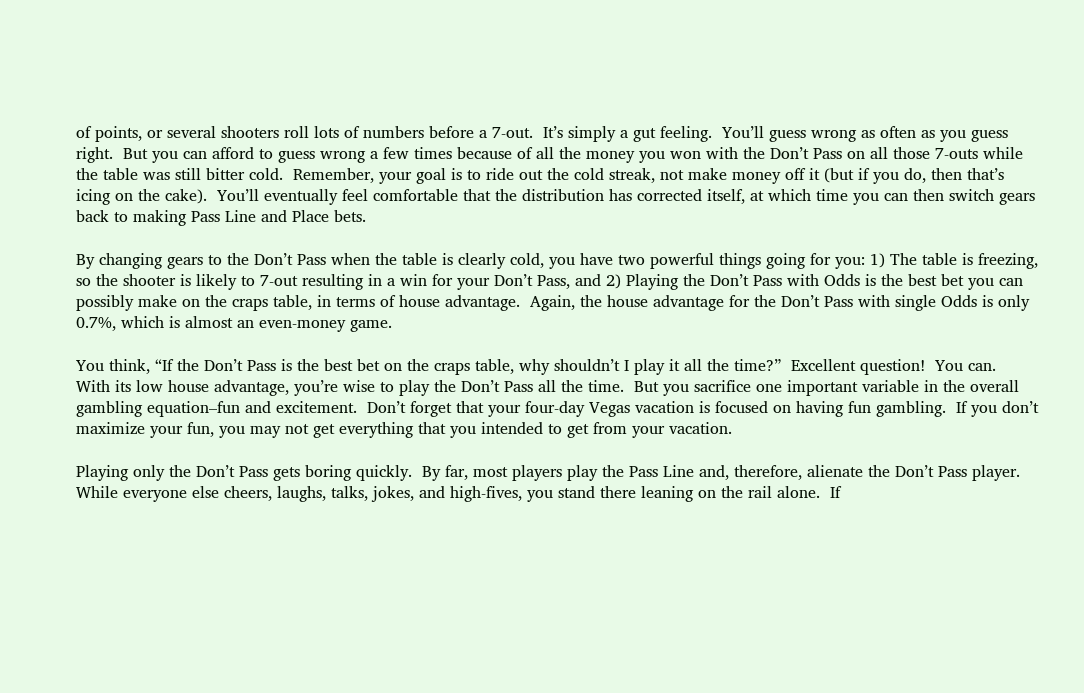of points, or several shooters roll lots of numbers before a 7-out.  It’s simply a gut feeling.  You’ll guess wrong as often as you guess right.  But you can afford to guess wrong a few times because of all the money you won with the Don’t Pass on all those 7-outs while the table was still bitter cold.  Remember, your goal is to ride out the cold streak, not make money off it (but if you do, then that’s icing on the cake).  You’ll eventually feel comfortable that the distribution has corrected itself, at which time you can then switch gears back to making Pass Line and Place bets.

By changing gears to the Don’t Pass when the table is clearly cold, you have two powerful things going for you: 1) The table is freezing, so the shooter is likely to 7-out resulting in a win for your Don’t Pass, and 2) Playing the Don’t Pass with Odds is the best bet you can possibly make on the craps table, in terms of house advantage.  Again, the house advantage for the Don’t Pass with single Odds is only 0.7%, which is almost an even-money game.

You think, “If the Don’t Pass is the best bet on the craps table, why shouldn’t I play it all the time?”  Excellent question!  You can.  With its low house advantage, you’re wise to play the Don’t Pass all the time.  But you sacrifice one important variable in the overall gambling equation–fun and excitement.  Don’t forget that your four-day Vegas vacation is focused on having fun gambling.  If you don’t maximize your fun, you may not get everything that you intended to get from your vacation.

Playing only the Don’t Pass gets boring quickly.  By far, most players play the Pass Line and, therefore, alienate the Don’t Pass player.  While everyone else cheers, laughs, talks, jokes, and high-fives, you stand there leaning on the rail alone.  If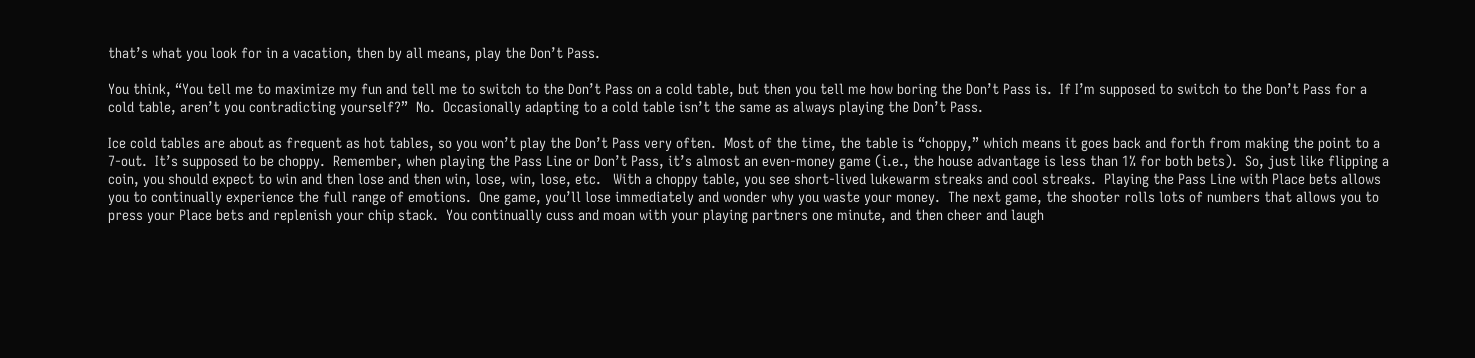that’s what you look for in a vacation, then by all means, play the Don’t Pass.

You think, “You tell me to maximize my fun and tell me to switch to the Don’t Pass on a cold table, but then you tell me how boring the Don’t Pass is.  If I’m supposed to switch to the Don’t Pass for a cold table, aren’t you contradicting yourself?”  No.  Occasionally adapting to a cold table isn’t the same as always playing the Don’t Pass.

Ice cold tables are about as frequent as hot tables, so you won’t play the Don’t Pass very often.  Most of the time, the table is “choppy,” which means it goes back and forth from making the point to a 7-out.  It’s supposed to be choppy.  Remember, when playing the Pass Line or Don’t Pass, it’s almost an even-money game (i.e., the house advantage is less than 1% for both bets).  So, just like flipping a coin, you should expect to win and then lose and then win, lose, win, lose, etc.   With a choppy table, you see short-lived lukewarm streaks and cool streaks.  Playing the Pass Line with Place bets allows you to continually experience the full range of emotions.  One game, you’ll lose immediately and wonder why you waste your money.  The next game, the shooter rolls lots of numbers that allows you to press your Place bets and replenish your chip stack.  You continually cuss and moan with your playing partners one minute, and then cheer and laugh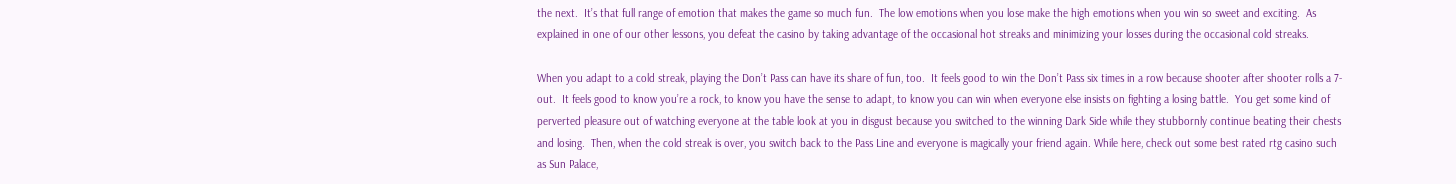the next.  It’s that full range of emotion that makes the game so much fun.  The low emotions when you lose make the high emotions when you win so sweet and exciting.  As explained in one of our other lessons, you defeat the casino by taking advantage of the occasional hot streaks and minimizing your losses during the occasional cold streaks.

When you adapt to a cold streak, playing the Don’t Pass can have its share of fun, too.  It feels good to win the Don’t Pass six times in a row because shooter after shooter rolls a 7-out.  It feels good to know you’re a rock, to know you have the sense to adapt, to know you can win when everyone else insists on fighting a losing battle.  You get some kind of perverted pleasure out of watching everyone at the table look at you in disgust because you switched to the winning Dark Side while they stubbornly continue beating their chests and losing.  Then, when the cold streak is over, you switch back to the Pass Line and everyone is magically your friend again. While here, check out some best rated rtg casino such as Sun Palace,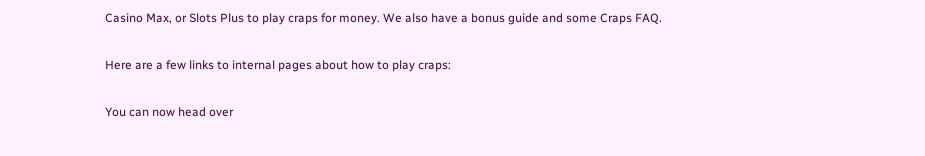Casino Max, or Slots Plus to play craps for money. We also have a bonus guide and some Craps FAQ.

Here are a few links to internal pages about how to play craps:

You can now head over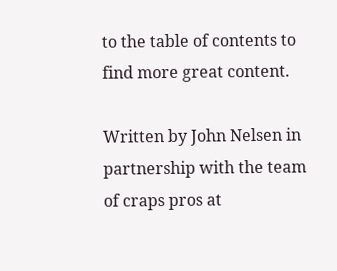to the table of contents to find more great content.

Written by John Nelsen in partnership with the team of craps pros at